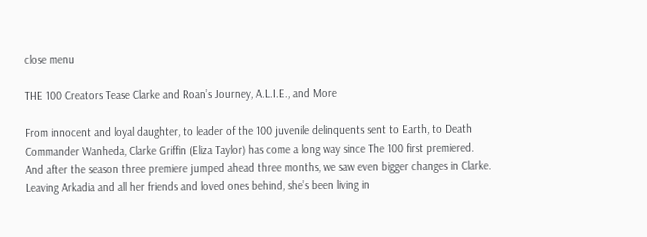close menu

THE 100 Creators Tease Clarke and Roan’s Journey, A.L.I.E., and More

From innocent and loyal daughter, to leader of the 100 juvenile delinquents sent to Earth, to Death Commander Wanheda, Clarke Griffin (Eliza Taylor) has come a long way since The 100 first premiered. And after the season three premiere jumped ahead three months, we saw even bigger changes in Clarke. Leaving Arkadia and all her friends and loved ones behind, she’s been living in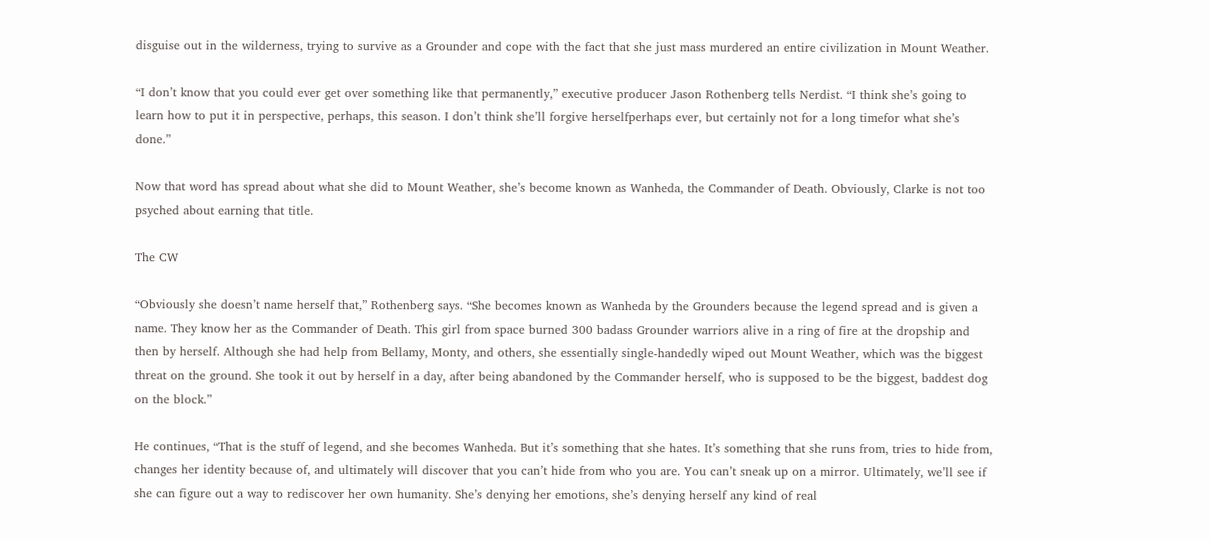disguise out in the wilderness, trying to survive as a Grounder and cope with the fact that she just mass murdered an entire civilization in Mount Weather.

“I don’t know that you could ever get over something like that permanently,” executive producer Jason Rothenberg tells Nerdist. “I think she’s going to learn how to put it in perspective, perhaps, this season. I don’t think she’ll forgive herselfperhaps ever, but certainly not for a long timefor what she’s done.”

Now that word has spread about what she did to Mount Weather, she’s become known as Wanheda, the Commander of Death. Obviously, Clarke is not too psyched about earning that title.

The CW

“Obviously she doesn’t name herself that,” Rothenberg says. “She becomes known as Wanheda by the Grounders because the legend spread and is given a name. They know her as the Commander of Death. This girl from space burned 300 badass Grounder warriors alive in a ring of fire at the dropship and then by herself. Although she had help from Bellamy, Monty, and others, she essentially single-handedly wiped out Mount Weather, which was the biggest threat on the ground. She took it out by herself in a day, after being abandoned by the Commander herself, who is supposed to be the biggest, baddest dog on the block.”

He continues, “That is the stuff of legend, and she becomes Wanheda. But it’s something that she hates. It’s something that she runs from, tries to hide from, changes her identity because of, and ultimately will discover that you can’t hide from who you are. You can’t sneak up on a mirror. Ultimately, we’ll see if she can figure out a way to rediscover her own humanity. She’s denying her emotions, she’s denying herself any kind of real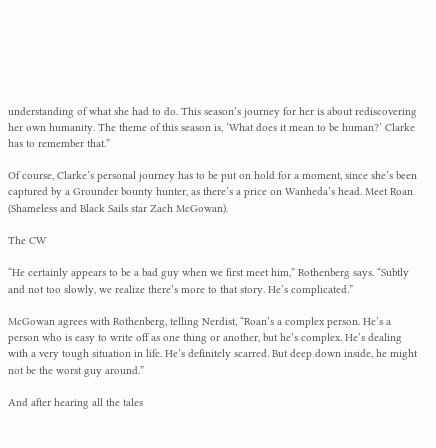understanding of what she had to do. This season’s journey for her is about rediscovering her own humanity. The theme of this season is, ‘What does it mean to be human?’ Clarke has to remember that.”

Of course, Clarke’s personal journey has to be put on hold for a moment, since she’s been captured by a Grounder bounty hunter, as there’s a price on Wanheda’s head. Meet Roan (Shameless and Black Sails star Zach McGowan).

The CW

“He certainly appears to be a bad guy when we first meet him,” Rothenberg says. “Subtly and not too slowly, we realize there’s more to that story. He’s complicated.”

McGowan agrees with Rothenberg, telling Nerdist, “Roan’s a complex person. He’s a person who is easy to write off as one thing or another, but he’s complex. He’s dealing with a very tough situation in life. He’s definitely scarred. But deep down inside, he might not be the worst guy around.”

And after hearing all the tales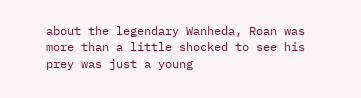about the legendary Wanheda, Roan was more than a little shocked to see his prey was just a young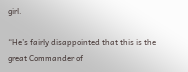girl.

“He’s fairly disappointed that this is the great Commander of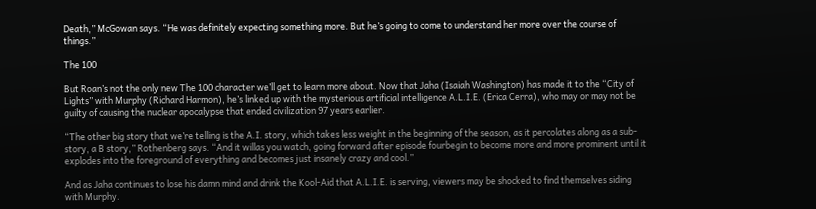Death,” McGowan says. “He was definitely expecting something more. But he’s going to come to understand her more over the course of things.”

The 100

But Roan’s not the only new The 100 character we’ll get to learn more about. Now that Jaha (Isaiah Washington) has made it to the “City of Lights” with Murphy (Richard Harmon), he’s linked up with the mysterious artificial intelligence A.L.I.E. (Erica Cerra), who may or may not be guilty of causing the nuclear apocalypse that ended civilization 97 years earlier.

“The other big story that we’re telling is the A.I. story, which takes less weight in the beginning of the season, as it percolates along as a sub-story, a B story,” Rothenberg says. “And it willas you watch, going forward after episode fourbegin to become more and more prominent until it explodes into the foreground of everything and becomes just insanely crazy and cool.”

And as Jaha continues to lose his damn mind and drink the Kool-Aid that A.L.I.E. is serving, viewers may be shocked to find themselves siding with Murphy.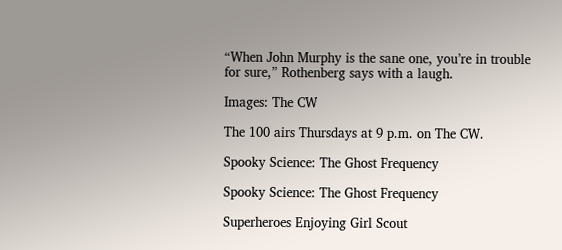“When John Murphy is the sane one, you’re in trouble for sure,” Rothenberg says with a laugh.

Images: The CW

The 100 airs Thursdays at 9 p.m. on The CW.

Spooky Science: The Ghost Frequency

Spooky Science: The Ghost Frequency

Superheroes Enjoying Girl Scout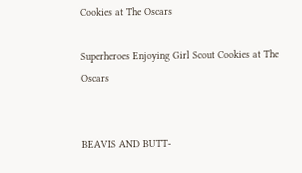Cookies at The Oscars

Superheroes Enjoying Girl Scout Cookies at The Oscars


BEAVIS AND BUTT-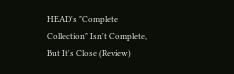HEAD's "Complete Collection" Isn't Complete, But It's Close (Review)